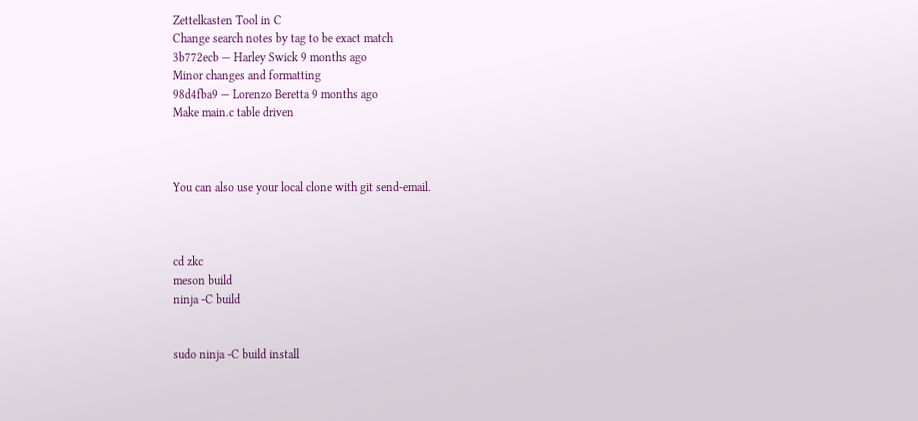Zettelkasten Tool in C
Change search notes by tag to be exact match
3b772ecb — Harley Swick 9 months ago
Minor changes and formatting
98d4fba9 — Lorenzo Beretta 9 months ago
Make main.c table driven



You can also use your local clone with git send-email.



cd zkc
meson build
ninja -C build


sudo ninja -C build install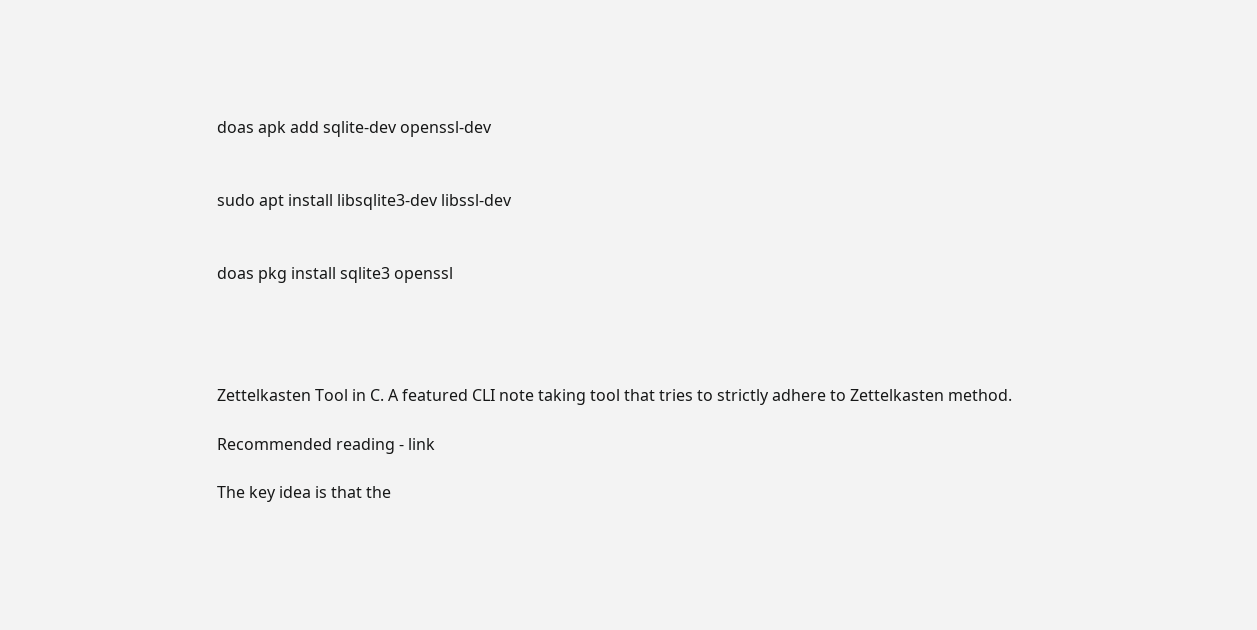doas apk add sqlite-dev openssl-dev


sudo apt install libsqlite3-dev libssl-dev


doas pkg install sqlite3 openssl




Zettelkasten Tool in C. A featured CLI note taking tool that tries to strictly adhere to Zettelkasten method.

Recommended reading - link

The key idea is that the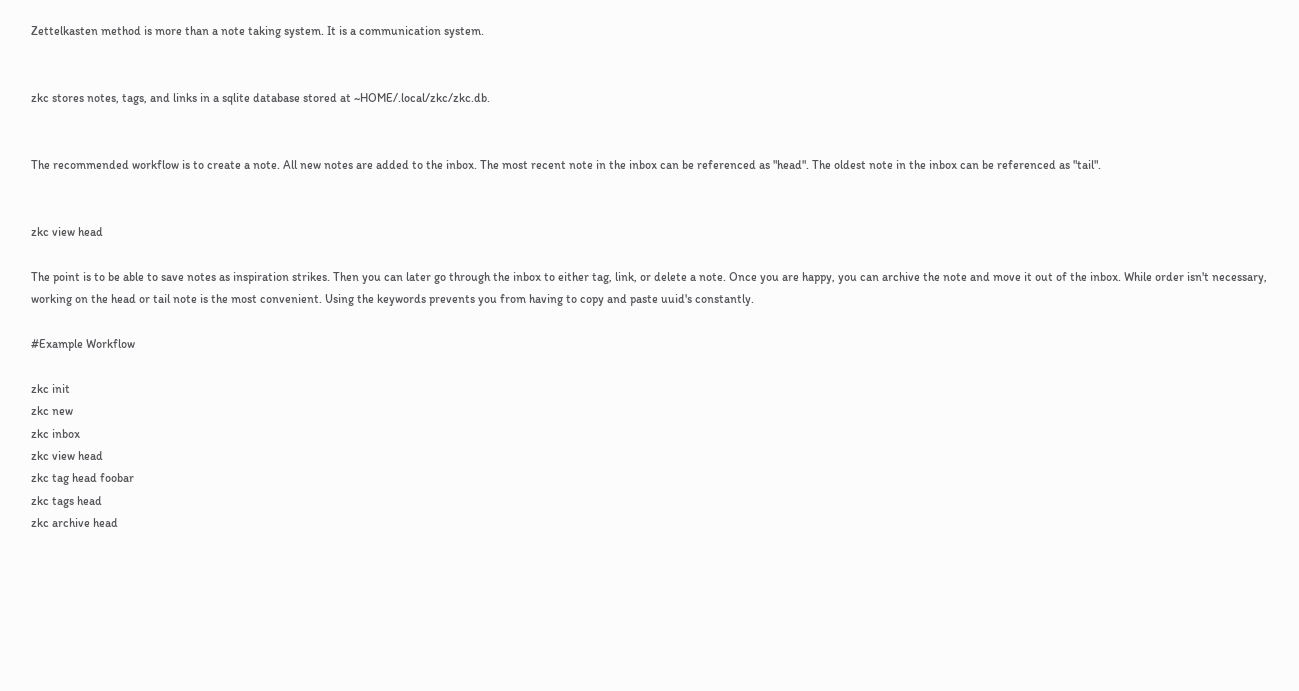Zettelkasten method is more than a note taking system. It is a communication system.


zkc stores notes, tags, and links in a sqlite database stored at ~HOME/.local/zkc/zkc.db.


The recommended workflow is to create a note. All new notes are added to the inbox. The most recent note in the inbox can be referenced as "head". The oldest note in the inbox can be referenced as "tail".


zkc view head

The point is to be able to save notes as inspiration strikes. Then you can later go through the inbox to either tag, link, or delete a note. Once you are happy, you can archive the note and move it out of the inbox. While order isn't necessary, working on the head or tail note is the most convenient. Using the keywords prevents you from having to copy and paste uuid's constantly.

#Example Workflow

zkc init
zkc new
zkc inbox
zkc view head
zkc tag head foobar
zkc tags head
zkc archive head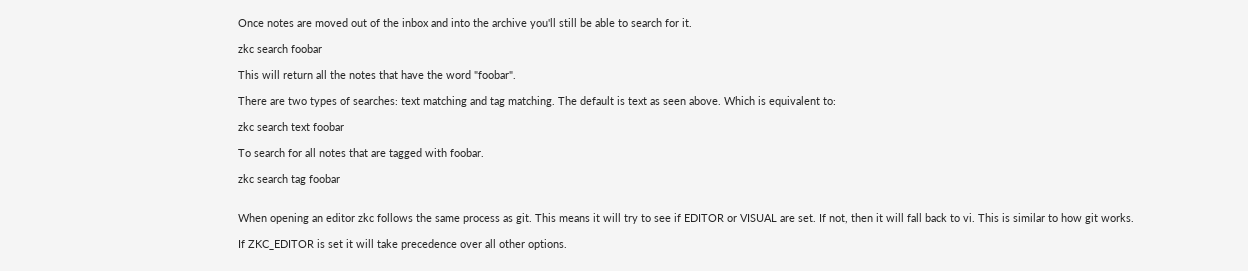Once notes are moved out of the inbox and into the archive you'll still be able to search for it.

zkc search foobar

This will return all the notes that have the word "foobar".

There are two types of searches: text matching and tag matching. The default is text as seen above. Which is equivalent to:

zkc search text foobar

To search for all notes that are tagged with foobar.

zkc search tag foobar


When opening an editor zkc follows the same process as git. This means it will try to see if EDITOR or VISUAL are set. If not, then it will fall back to vi. This is similar to how git works.

If ZKC_EDITOR is set it will take precedence over all other options.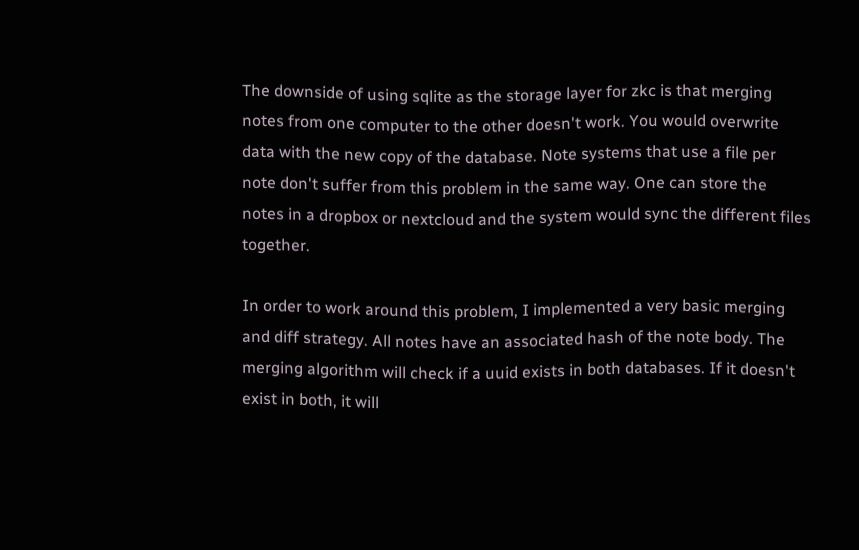The downside of using sqlite as the storage layer for zkc is that merging notes from one computer to the other doesn't work. You would overwrite data with the new copy of the database. Note systems that use a file per note don't suffer from this problem in the same way. One can store the notes in a dropbox or nextcloud and the system would sync the different files together.

In order to work around this problem, I implemented a very basic merging and diff strategy. All notes have an associated hash of the note body. The merging algorithm will check if a uuid exists in both databases. If it doesn't exist in both, it will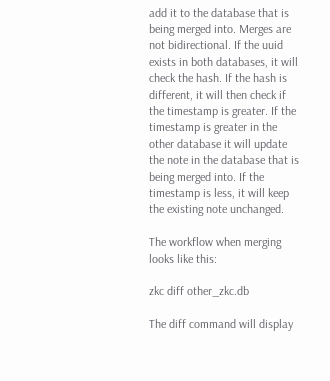add it to the database that is being merged into. Merges are not bidirectional. If the uuid exists in both databases, it will check the hash. If the hash is different, it will then check if the timestamp is greater. If the timestamp is greater in the other database it will update the note in the database that is being merged into. If the timestamp is less, it will keep the existing note unchanged.

The workflow when merging looks like this:

zkc diff other_zkc.db

The diff command will display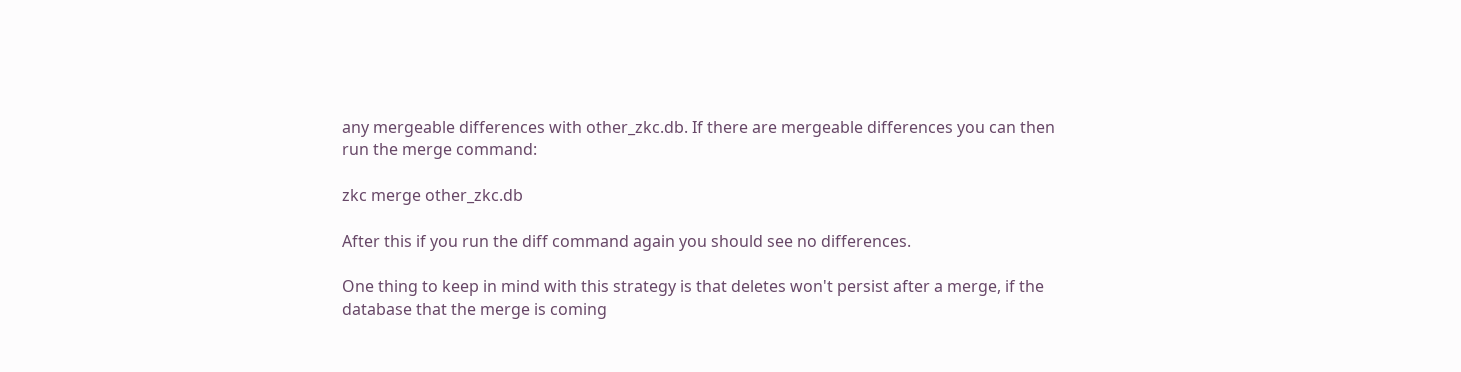any mergeable differences with other_zkc.db. If there are mergeable differences you can then run the merge command:

zkc merge other_zkc.db

After this if you run the diff command again you should see no differences.

One thing to keep in mind with this strategy is that deletes won't persist after a merge, if the database that the merge is coming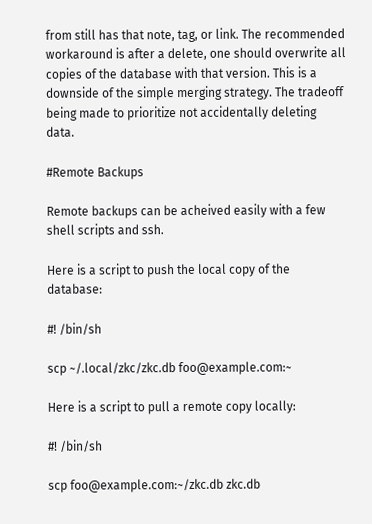from still has that note, tag, or link. The recommended workaround is after a delete, one should overwrite all copies of the database with that version. This is a downside of the simple merging strategy. The tradeoff being made to prioritize not accidentally deleting data.

#Remote Backups

Remote backups can be acheived easily with a few shell scripts and ssh.

Here is a script to push the local copy of the database:

#! /bin/sh

scp ~/.local/zkc/zkc.db foo@example.com:~

Here is a script to pull a remote copy locally:

#! /bin/sh

scp foo@example.com:~/zkc.db zkc.db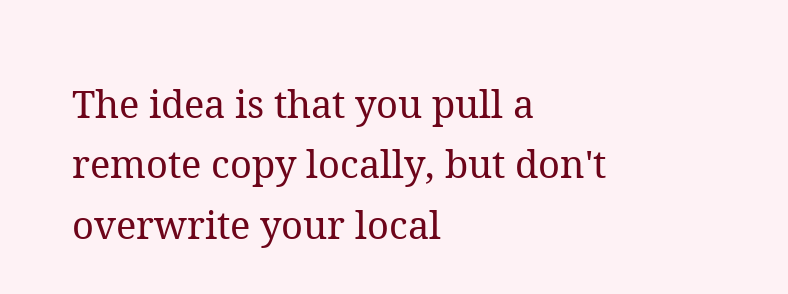The idea is that you pull a remote copy locally, but don't overwrite your local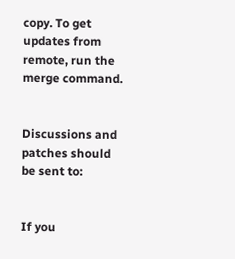copy. To get updates from remote, run the merge command.


Discussions and patches should be sent to:


If you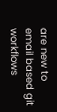are new to email based git workflows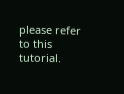please refer to this tutorial.